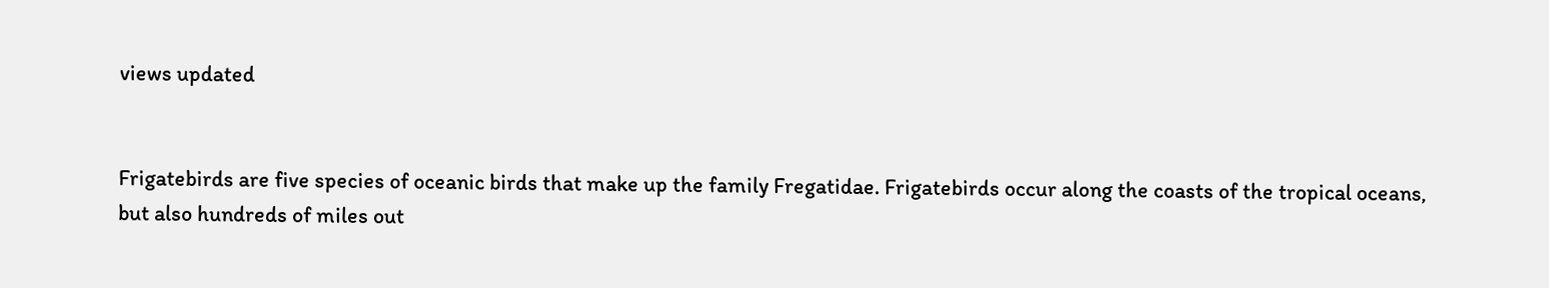views updated


Frigatebirds are five species of oceanic birds that make up the family Fregatidae. Frigatebirds occur along the coasts of the tropical oceans, but also hundreds of miles out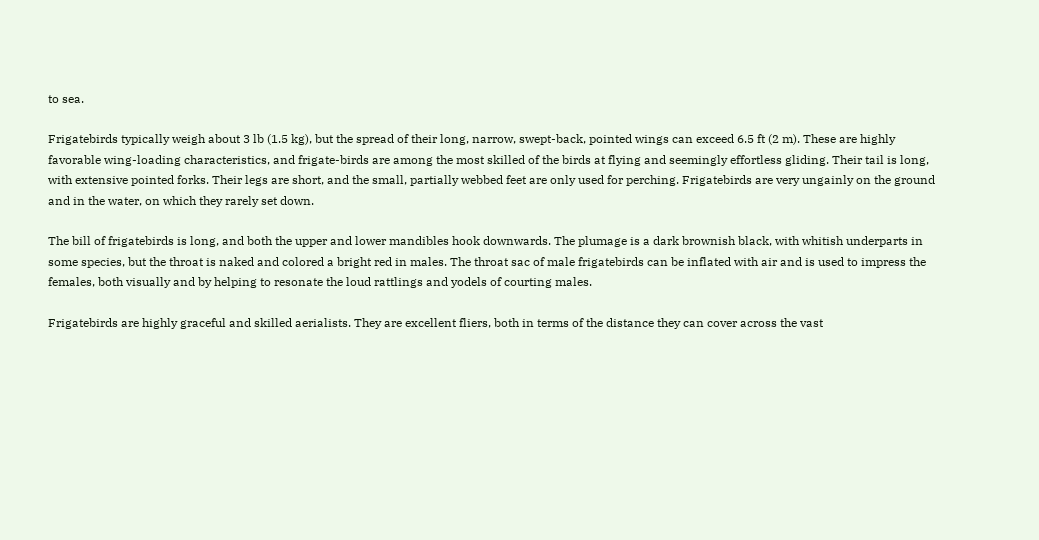to sea.

Frigatebirds typically weigh about 3 lb (1.5 kg), but the spread of their long, narrow, swept-back, pointed wings can exceed 6.5 ft (2 m). These are highly favorable wing-loading characteristics, and frigate-birds are among the most skilled of the birds at flying and seemingly effortless gliding. Their tail is long, with extensive pointed forks. Their legs are short, and the small, partially webbed feet are only used for perching. Frigatebirds are very ungainly on the ground and in the water, on which they rarely set down.

The bill of frigatebirds is long, and both the upper and lower mandibles hook downwards. The plumage is a dark brownish black, with whitish underparts in some species, but the throat is naked and colored a bright red in males. The throat sac of male frigatebirds can be inflated with air and is used to impress the females, both visually and by helping to resonate the loud rattlings and yodels of courting males.

Frigatebirds are highly graceful and skilled aerialists. They are excellent fliers, both in terms of the distance they can cover across the vast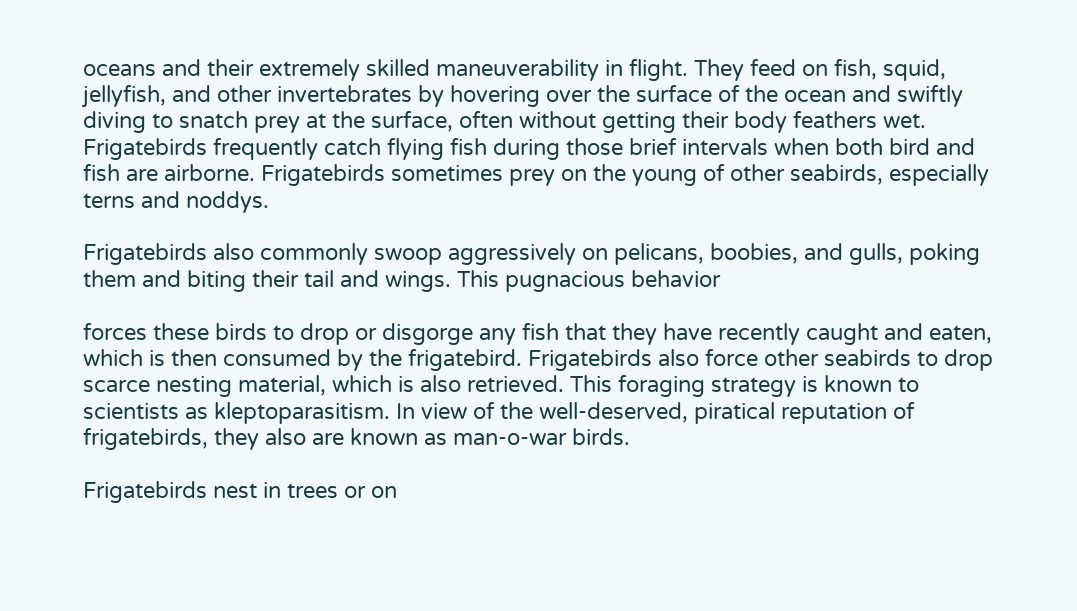oceans and their extremely skilled maneuverability in flight. They feed on fish, squid, jellyfish, and other invertebrates by hovering over the surface of the ocean and swiftly diving to snatch prey at the surface, often without getting their body feathers wet. Frigatebirds frequently catch flying fish during those brief intervals when both bird and fish are airborne. Frigatebirds sometimes prey on the young of other seabirds, especially terns and noddys.

Frigatebirds also commonly swoop aggressively on pelicans, boobies, and gulls, poking them and biting their tail and wings. This pugnacious behavior

forces these birds to drop or disgorge any fish that they have recently caught and eaten, which is then consumed by the frigatebird. Frigatebirds also force other seabirds to drop scarce nesting material, which is also retrieved. This foraging strategy is known to scientists as kleptoparasitism. In view of the well-deserved, piratical reputation of frigatebirds, they also are known as man-o-war birds.

Frigatebirds nest in trees or on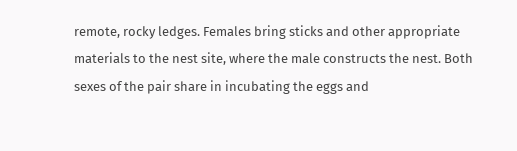remote, rocky ledges. Females bring sticks and other appropriate materials to the nest site, where the male constructs the nest. Both sexes of the pair share in incubating the eggs and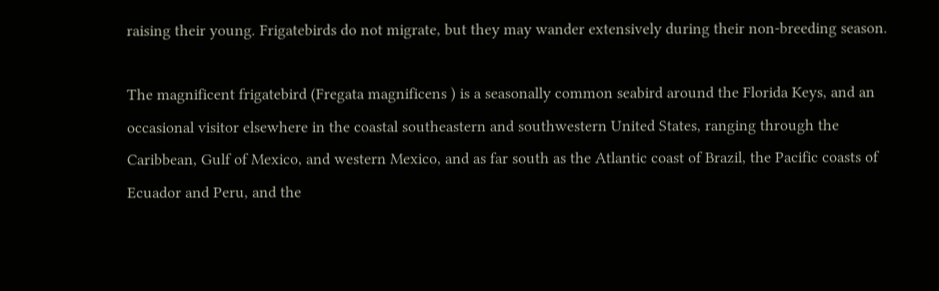raising their young. Frigatebirds do not migrate, but they may wander extensively during their non-breeding season.

The magnificent frigatebird (Fregata magnificens ) is a seasonally common seabird around the Florida Keys, and an occasional visitor elsewhere in the coastal southeastern and southwestern United States, ranging through the Caribbean, Gulf of Mexico, and western Mexico, and as far south as the Atlantic coast of Brazil, the Pacific coasts of Ecuador and Peru, and the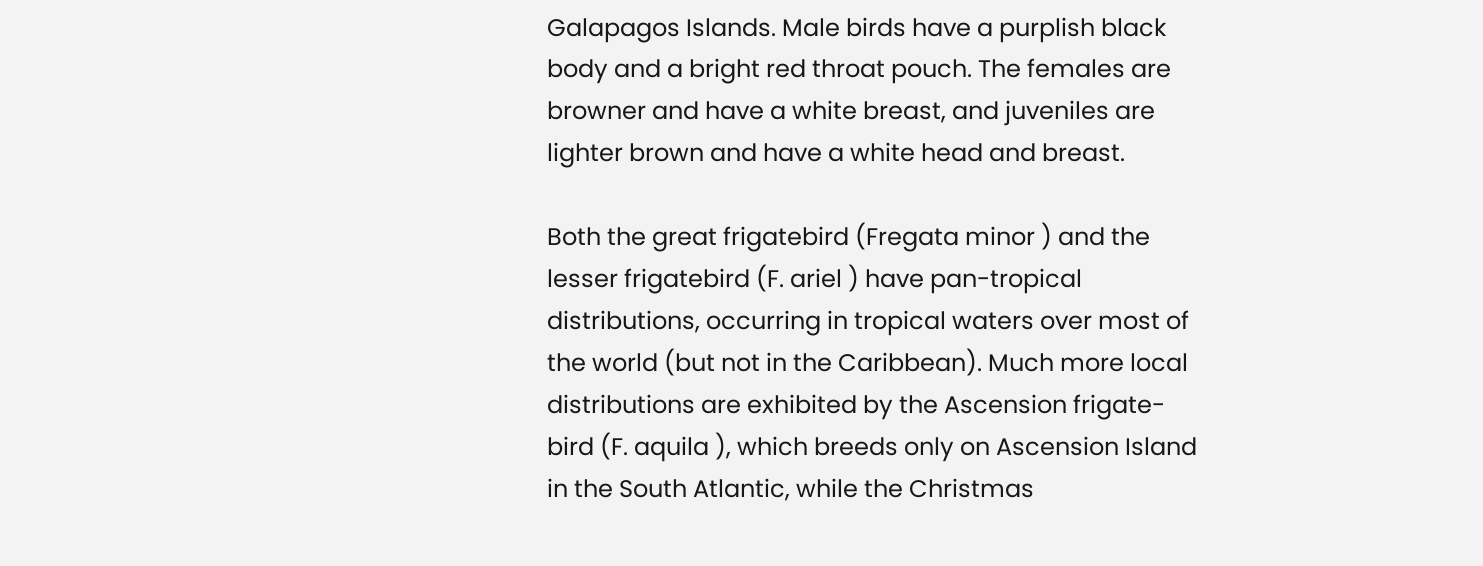Galapagos Islands. Male birds have a purplish black body and a bright red throat pouch. The females are browner and have a white breast, and juveniles are lighter brown and have a white head and breast.

Both the great frigatebird (Fregata minor ) and the lesser frigatebird (F. ariel ) have pan-tropical distributions, occurring in tropical waters over most of the world (but not in the Caribbean). Much more local distributions are exhibited by the Ascension frigate-bird (F. aquila ), which breeds only on Ascension Island in the South Atlantic, while the Christmas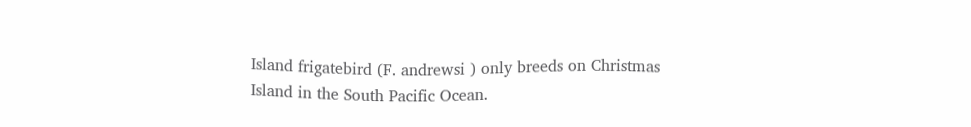Island frigatebird (F. andrewsi ) only breeds on Christmas Island in the South Pacific Ocean.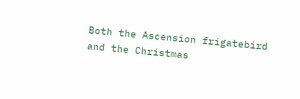Both the Ascension frigatebird and the Christmas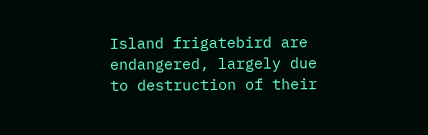Island frigatebird are endangered, largely due to destruction of their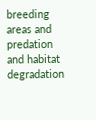breeding areas and predation and habitat degradation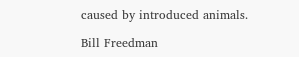caused by introduced animals.

Bill Freedman